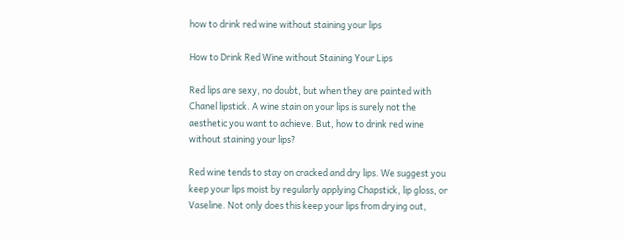how to drink red wine without staining your lips

How to Drink Red Wine without Staining Your Lips

Red lips are sexy, no doubt, but when they are painted with Chanel lipstick. A wine stain on your lips is surely not the aesthetic you want to achieve. But, how to drink red wine without staining your lips?

Red wine tends to stay on cracked and dry lips. We suggest you keep your lips moist by regularly applying Chapstick, lip gloss, or Vaseline. Not only does this keep your lips from drying out,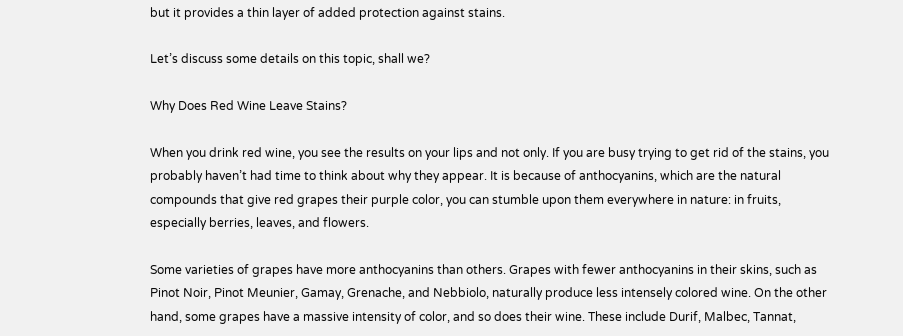but it provides a thin layer of added protection against stains.

Let’s discuss some details on this topic, shall we?

Why Does Red Wine Leave Stains?

When you drink red wine, you see the results on your lips and not only. If you are busy trying to get rid of the stains, you probably haven’t had time to think about why they appear. It is because of anthocyanins, which are the natural compounds that give red grapes their purple color, you can stumble upon them everywhere in nature: in fruits, especially berries, leaves, and flowers.

Some varieties of grapes have more anthocyanins than others. Grapes with fewer anthocyanins in their skins, such as Pinot Noir, Pinot Meunier, Gamay, Grenache, and Nebbiolo, naturally produce less intensely colored wine. On the other hand, some grapes have a massive intensity of color, and so does their wine. These include Durif, Malbec, Tannat,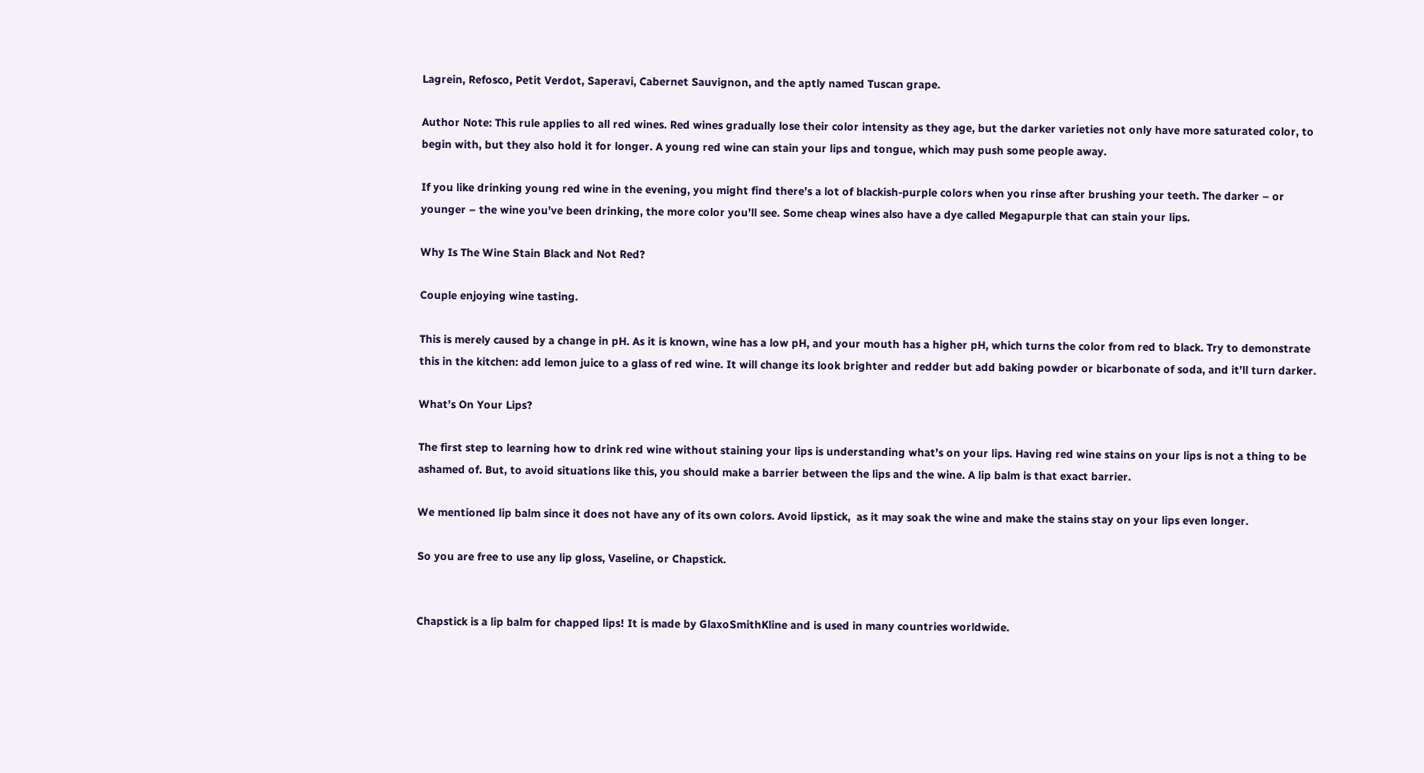Lagrein, Refosco, Petit Verdot, Saperavi, Cabernet Sauvignon, and the aptly named Tuscan grape.

Author Note: This rule applies to all red wines. Red wines gradually lose their color intensity as they age, but the darker varieties not only have more saturated color, to begin with, but they also hold it for longer. A young red wine can stain your lips and tongue, which may push some people away.

If you like drinking young red wine in the evening, you might find there’s a lot of blackish-purple colors when you rinse after brushing your teeth. The darker – or younger – the wine you’ve been drinking, the more color you’ll see. Some cheap wines also have a dye called Megapurple that can stain your lips.

Why Is The Wine Stain Black and Not Red?

Couple enjoying wine tasting.

This is merely caused by a change in pH. As it is known, wine has a low pH, and your mouth has a higher pH, which turns the color from red to black. Try to demonstrate this in the kitchen: add lemon juice to a glass of red wine. It will change its look brighter and redder but add baking powder or bicarbonate of soda, and it’ll turn darker.

What’s On Your Lips?

The first step to learning how to drink red wine without staining your lips is understanding what’s on your lips. Having red wine stains on your lips is not a thing to be ashamed of. But, to avoid situations like this, you should make a barrier between the lips and the wine. A lip balm is that exact barrier.

We mentioned lip balm since it does not have any of its own colors. Avoid lipstick,  as it may soak the wine and make the stains stay on your lips even longer.

So you are free to use any lip gloss, Vaseline, or Chapstick.


Chapstick is a lip balm for chapped lips! It is made by GlaxoSmithKline and is used in many countries worldwide.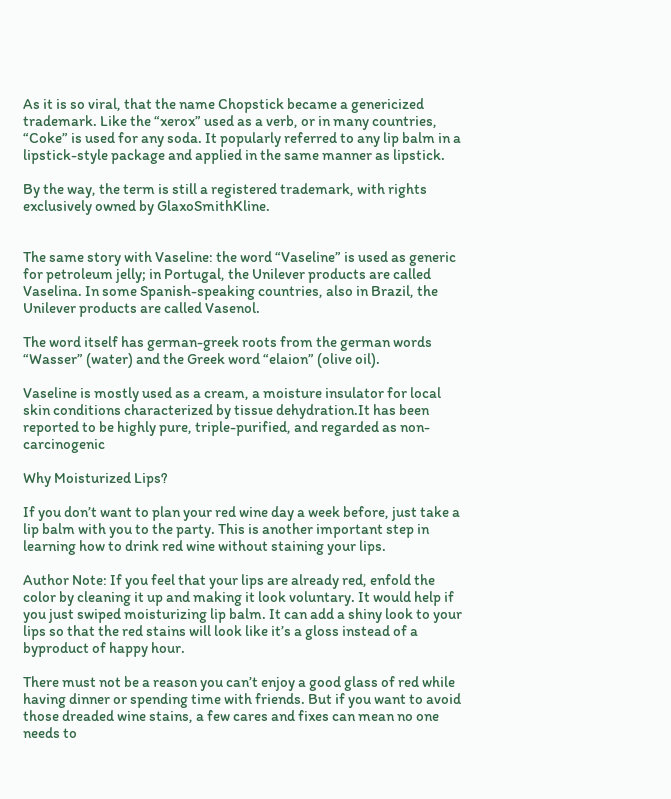As it is so viral, that the name Chopstick became a genericized trademark. Like the “xerox” used as a verb, or in many countries, “Coke” is used for any soda. It popularly referred to any lip balm in a lipstick-style package and applied in the same manner as lipstick.

By the way, the term is still a registered trademark, with rights exclusively owned by GlaxoSmithKline.


The same story with Vaseline: the word “Vaseline” is used as generic for petroleum jelly; in Portugal, the Unilever products are called Vaselina. In some Spanish-speaking countries, also in Brazil, the Unilever products are called Vasenol.

The word itself has german-greek roots from the german words “Wasser” (water) and the Greek word “elaion” (olive oil).

Vaseline is mostly used as a cream, a moisture insulator for local skin conditions characterized by tissue dehydration.It has been reported to be highly pure, triple-purified, and regarded as non-carcinogenic

Why Moisturized Lips?

If you don’t want to plan your red wine day a week before, just take a lip balm with you to the party. This is another important step in learning how to drink red wine without staining your lips.

Author Note: If you feel that your lips are already red, enfold the color by cleaning it up and making it look voluntary. It would help if you just swiped moisturizing lip balm. It can add a shiny look to your lips so that the red stains will look like it’s a gloss instead of a byproduct of happy hour.

There must not be a reason you can’t enjoy a good glass of red while having dinner or spending time with friends. But if you want to avoid those dreaded wine stains, a few cares and fixes can mean no one needs to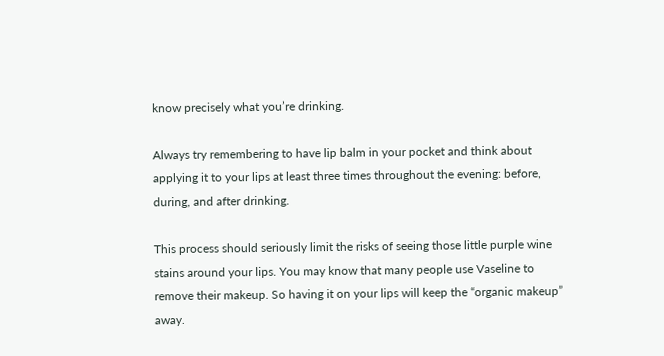know precisely what you’re drinking.

Always try remembering to have lip balm in your pocket and think about applying it to your lips at least three times throughout the evening: before, during, and after drinking.

This process should seriously limit the risks of seeing those little purple wine stains around your lips. You may know that many people use Vaseline to remove their makeup. So having it on your lips will keep the “organic makeup” away.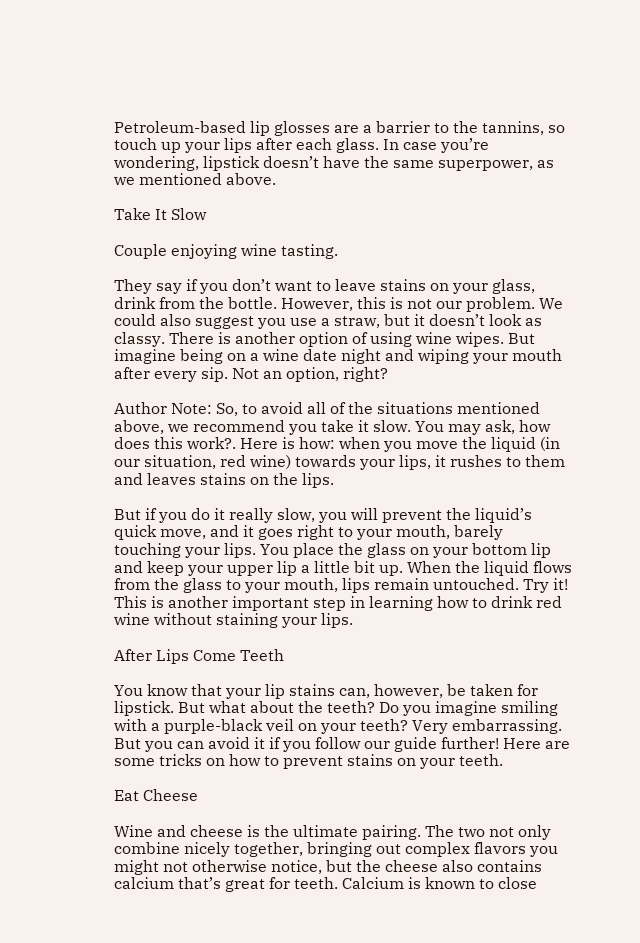Petroleum-based lip glosses are a barrier to the tannins, so touch up your lips after each glass. In case you’re wondering, lipstick doesn’t have the same superpower, as we mentioned above.

Take It Slow

Couple enjoying wine tasting.

They say if you don’t want to leave stains on your glass, drink from the bottle. However, this is not our problem. We could also suggest you use a straw, but it doesn’t look as classy. There is another option of using wine wipes. But imagine being on a wine date night and wiping your mouth after every sip. Not an option, right?

Author Note: So, to avoid all of the situations mentioned above, we recommend you take it slow. You may ask, how does this work?. Here is how: when you move the liquid (in our situation, red wine) towards your lips, it rushes to them and leaves stains on the lips.

But if you do it really slow, you will prevent the liquid’s quick move, and it goes right to your mouth, barely touching your lips. You place the glass on your bottom lip and keep your upper lip a little bit up. When the liquid flows from the glass to your mouth, lips remain untouched. Try it! This is another important step in learning how to drink red wine without staining your lips.

After Lips Come Teeth

You know that your lip stains can, however, be taken for lipstick. But what about the teeth? Do you imagine smiling with a purple-black veil on your teeth? Very embarrassing. But you can avoid it if you follow our guide further! Here are some tricks on how to prevent stains on your teeth.

Eat Cheese

Wine and cheese is the ultimate pairing. The two not only combine nicely together, bringing out complex flavors you might not otherwise notice, but the cheese also contains calcium that’s great for teeth. Calcium is known to close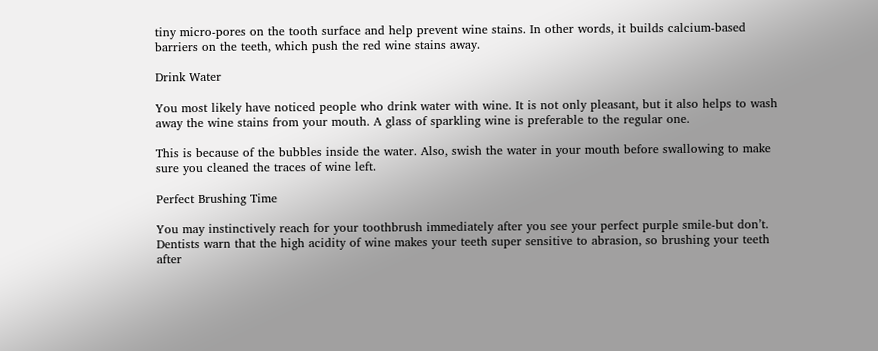tiny micro-pores on the tooth surface and help prevent wine stains. In other words, it builds calcium-based barriers on the teeth, which push the red wine stains away.

Drink Water

You most likely have noticed people who drink water with wine. It is not only pleasant, but it also helps to wash away the wine stains from your mouth. A glass of sparkling wine is preferable to the regular one.

This is because of the bubbles inside the water. Also, swish the water in your mouth before swallowing to make sure you cleaned the traces of wine left.

Perfect Brushing Time

You may instinctively reach for your toothbrush immediately after you see your perfect purple smile-but don’t. Dentists warn that the high acidity of wine makes your teeth super sensitive to abrasion, so brushing your teeth after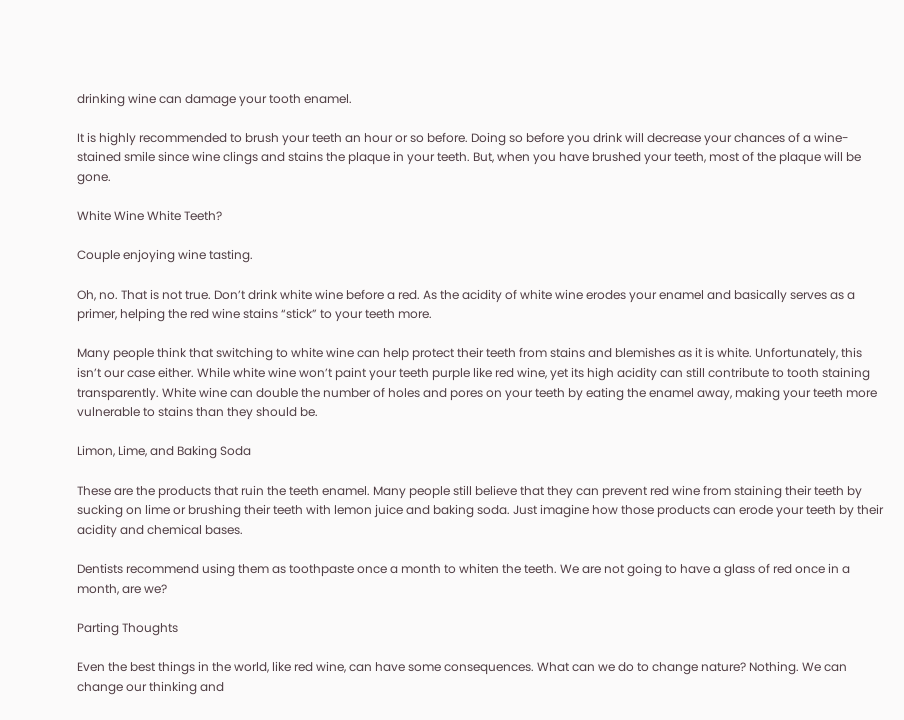drinking wine can damage your tooth enamel.

It is highly recommended to brush your teeth an hour or so before. Doing so before you drink will decrease your chances of a wine-stained smile since wine clings and stains the plaque in your teeth. But, when you have brushed your teeth, most of the plaque will be gone.

White Wine White Teeth?

Couple enjoying wine tasting.

Oh, no. That is not true. Don’t drink white wine before a red. As the acidity of white wine erodes your enamel and basically serves as a primer, helping the red wine stains “stick” to your teeth more.

Many people think that switching to white wine can help protect their teeth from stains and blemishes as it is white. Unfortunately, this isn’t our case either. While white wine won’t paint your teeth purple like red wine, yet its high acidity can still contribute to tooth staining transparently. White wine can double the number of holes and pores on your teeth by eating the enamel away, making your teeth more vulnerable to stains than they should be.

Limon, Lime, and Baking Soda

These are the products that ruin the teeth enamel. Many people still believe that they can prevent red wine from staining their teeth by sucking on lime or brushing their teeth with lemon juice and baking soda. Just imagine how those products can erode your teeth by their acidity and chemical bases.

Dentists recommend using them as toothpaste once a month to whiten the teeth. We are not going to have a glass of red once in a month, are we?

Parting Thoughts

Even the best things in the world, like red wine, can have some consequences. What can we do to change nature? Nothing. We can change our thinking and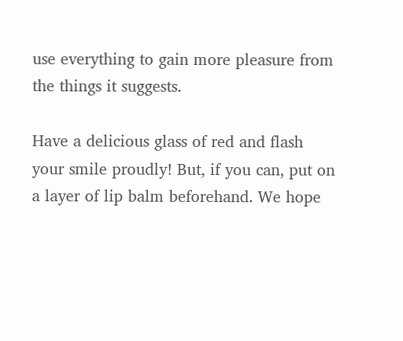use everything to gain more pleasure from the things it suggests.

Have a delicious glass of red and flash your smile proudly! But, if you can, put on a layer of lip balm beforehand. We hope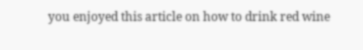you enjoyed this article on how to drink red wine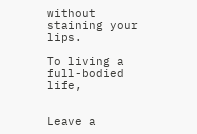without staining your lips.

To living a full-bodied life,


Leave a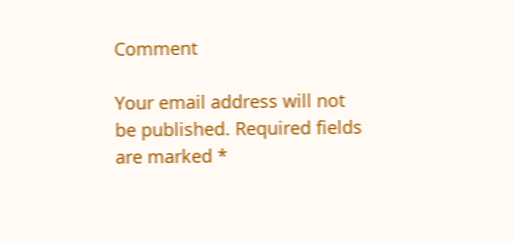Comment

Your email address will not be published. Required fields are marked *